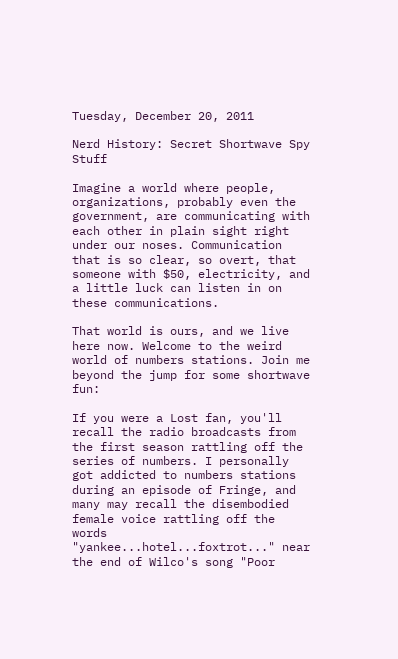Tuesday, December 20, 2011

Nerd History: Secret Shortwave Spy Stuff

Imagine a world where people, organizations, probably even the government, are communicating with each other in plain sight right under our noses. Communication that is so clear, so overt, that someone with $50, electricity, and a little luck can listen in on these communications.

That world is ours, and we live here now. Welcome to the weird world of numbers stations. Join me beyond the jump for some shortwave fun:

If you were a Lost fan, you'll recall the radio broadcasts from the first season rattling off the series of numbers. I personally got addicted to numbers stations during an episode of Fringe, and many may recall the disembodied female voice rattling off the words "yankee...hotel...foxtrot..." near the end of Wilco's song "Poor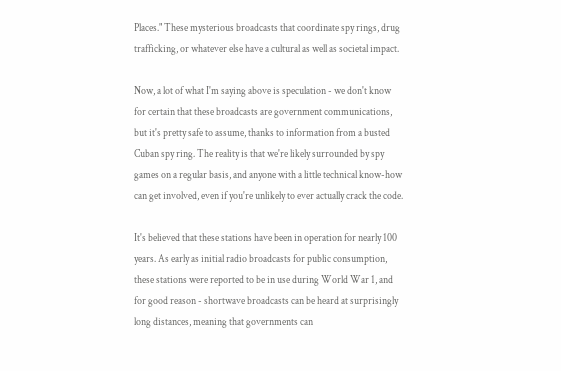Places." These mysterious broadcasts that coordinate spy rings, drug trafficking, or whatever else have a cultural as well as societal impact.

Now, a lot of what I'm saying above is speculation - we don't know for certain that these broadcasts are government communications, but it's pretty safe to assume, thanks to information from a busted Cuban spy ring. The reality is that we're likely surrounded by spy games on a regular basis, and anyone with a little technical know-how can get involved, even if you're unlikely to ever actually crack the code.

It's believed that these stations have been in operation for nearly 100 years. As early as initial radio broadcasts for public consumption, these stations were reported to be in use during World War 1, and for good reason - shortwave broadcasts can be heard at surprisingly long distances, meaning that governments can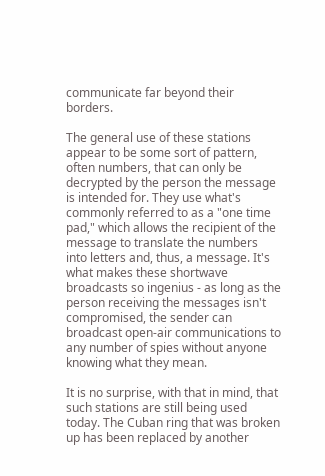communicate far beyond their borders.

The general use of these stations appear to be some sort of pattern, often numbers, that can only be decrypted by the person the message is intended for. They use what's commonly referred to as a "one time pad," which allows the recipient of the message to translate the numbers into letters and, thus, a message. It's what makes these shortwave broadcasts so ingenius - as long as the person receiving the messages isn't compromised, the sender can broadcast open-air communications to any number of spies without anyone knowing what they mean.

It is no surprise, with that in mind, that such stations are still being used today. The Cuban ring that was broken up has been replaced by another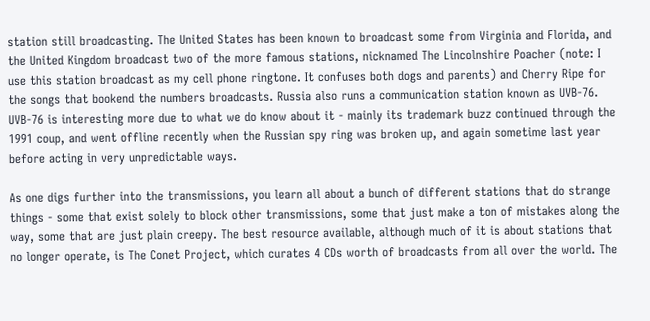station still broadcasting. The United States has been known to broadcast some from Virginia and Florida, and the United Kingdom broadcast two of the more famous stations, nicknamed The Lincolnshire Poacher (note: I use this station broadcast as my cell phone ringtone. It confuses both dogs and parents) and Cherry Ripe for the songs that bookend the numbers broadcasts. Russia also runs a communication station known as UVB-76. UVB-76 is interesting more due to what we do know about it - mainly its trademark buzz continued through the 1991 coup, and went offline recently when the Russian spy ring was broken up, and again sometime last year before acting in very unpredictable ways.

As one digs further into the transmissions, you learn all about a bunch of different stations that do strange things - some that exist solely to block other transmissions, some that just make a ton of mistakes along the way, some that are just plain creepy. The best resource available, although much of it is about stations that no longer operate, is The Conet Project, which curates 4 CDs worth of broadcasts from all over the world. The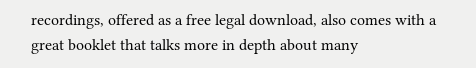recordings, offered as a free legal download, also comes with a great booklet that talks more in depth about many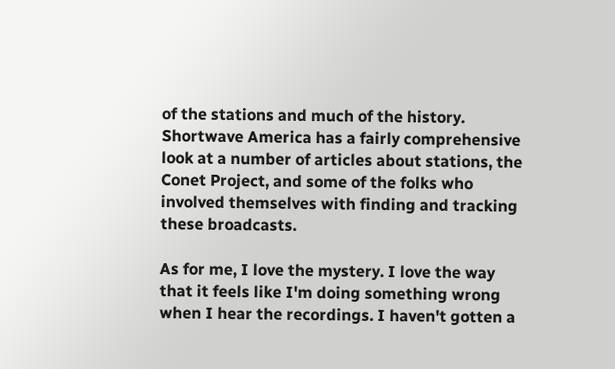of the stations and much of the history. Shortwave America has a fairly comprehensive look at a number of articles about stations, the Conet Project, and some of the folks who involved themselves with finding and tracking these broadcasts.

As for me, I love the mystery. I love the way that it feels like I'm doing something wrong when I hear the recordings. I haven't gotten a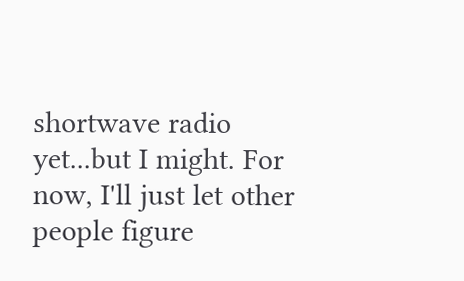shortwave radio yet...but I might. For now, I'll just let other people figure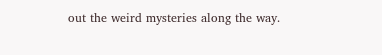out the weird mysteries along the way.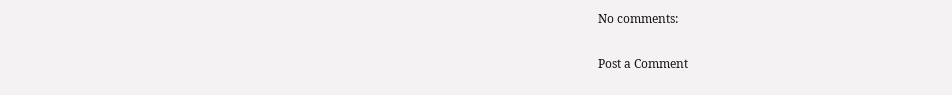No comments:

Post a Comment